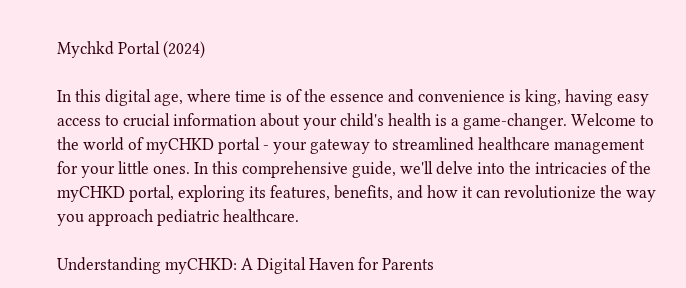Mychkd Portal (2024)

In this digital age, where time is of the essence and convenience is king, having easy access to crucial information about your child's health is a game-changer. Welcome to the world of myCHKD portal - your gateway to streamlined healthcare management for your little ones. In this comprehensive guide, we'll delve into the intricacies of the myCHKD portal, exploring its features, benefits, and how it can revolutionize the way you approach pediatric healthcare.

Understanding myCHKD: A Digital Haven for Parents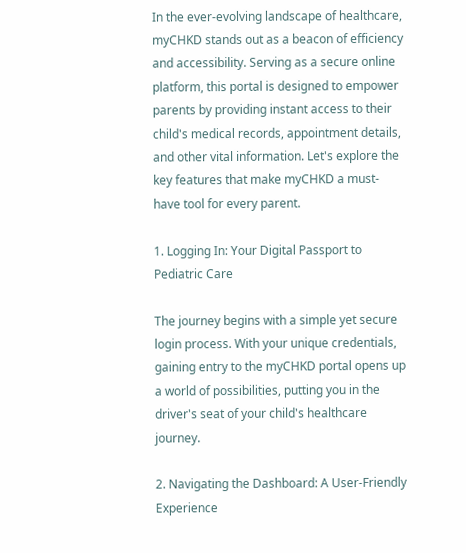In the ever-evolving landscape of healthcare, myCHKD stands out as a beacon of efficiency and accessibility. Serving as a secure online platform, this portal is designed to empower parents by providing instant access to their child's medical records, appointment details, and other vital information. Let's explore the key features that make myCHKD a must-have tool for every parent.

1. Logging In: Your Digital Passport to Pediatric Care

The journey begins with a simple yet secure login process. With your unique credentials, gaining entry to the myCHKD portal opens up a world of possibilities, putting you in the driver's seat of your child's healthcare journey.

2. Navigating the Dashboard: A User-Friendly Experience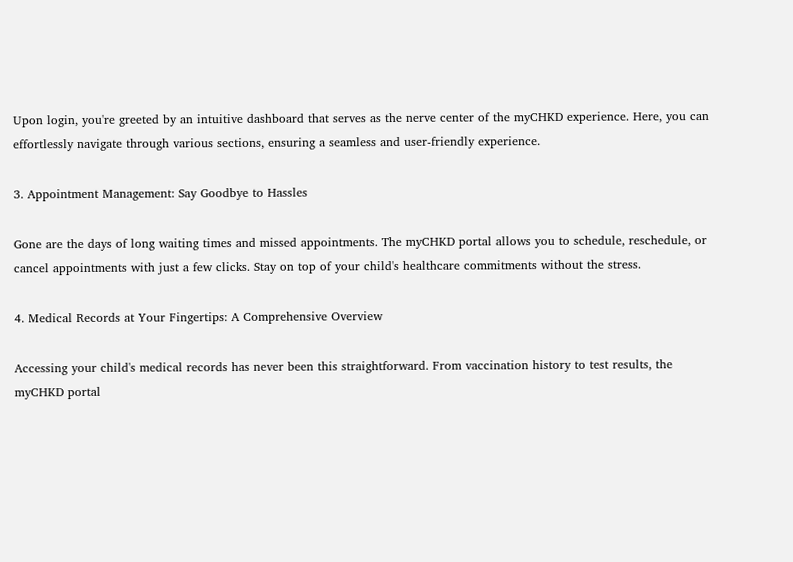Upon login, you're greeted by an intuitive dashboard that serves as the nerve center of the myCHKD experience. Here, you can effortlessly navigate through various sections, ensuring a seamless and user-friendly experience.

3. Appointment Management: Say Goodbye to Hassles

Gone are the days of long waiting times and missed appointments. The myCHKD portal allows you to schedule, reschedule, or cancel appointments with just a few clicks. Stay on top of your child's healthcare commitments without the stress.

4. Medical Records at Your Fingertips: A Comprehensive Overview

Accessing your child's medical records has never been this straightforward. From vaccination history to test results, the myCHKD portal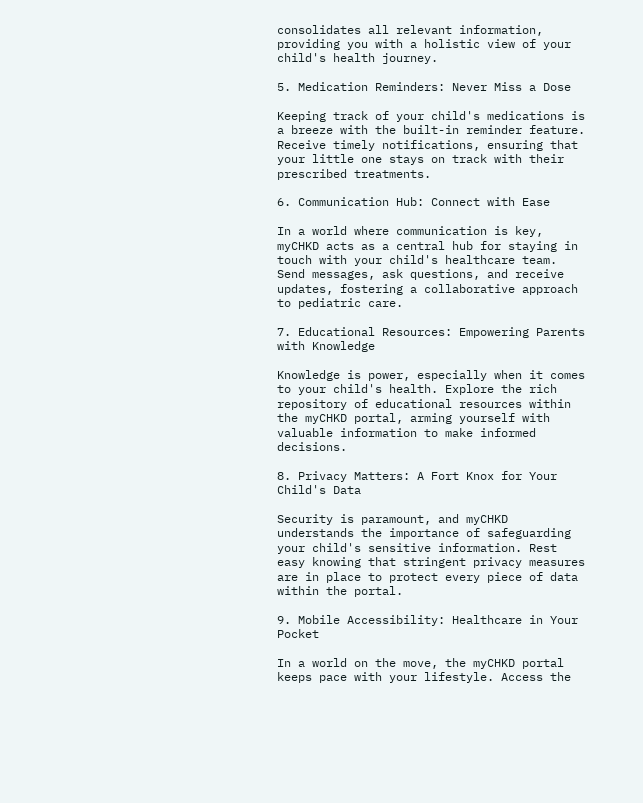consolidates all relevant information, providing you with a holistic view of your child's health journey.

5. Medication Reminders: Never Miss a Dose

Keeping track of your child's medications is a breeze with the built-in reminder feature. Receive timely notifications, ensuring that your little one stays on track with their prescribed treatments.

6. Communication Hub: Connect with Ease

In a world where communication is key, myCHKD acts as a central hub for staying in touch with your child's healthcare team. Send messages, ask questions, and receive updates, fostering a collaborative approach to pediatric care.

7. Educational Resources: Empowering Parents with Knowledge

Knowledge is power, especially when it comes to your child's health. Explore the rich repository of educational resources within the myCHKD portal, arming yourself with valuable information to make informed decisions.

8. Privacy Matters: A Fort Knox for Your Child's Data

Security is paramount, and myCHKD understands the importance of safeguarding your child's sensitive information. Rest easy knowing that stringent privacy measures are in place to protect every piece of data within the portal.

9. Mobile Accessibility: Healthcare in Your Pocket

In a world on the move, the myCHKD portal keeps pace with your lifestyle. Access the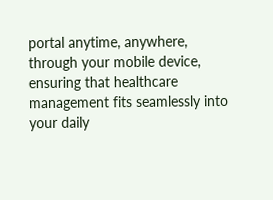portal anytime, anywhere, through your mobile device, ensuring that healthcare management fits seamlessly into your daily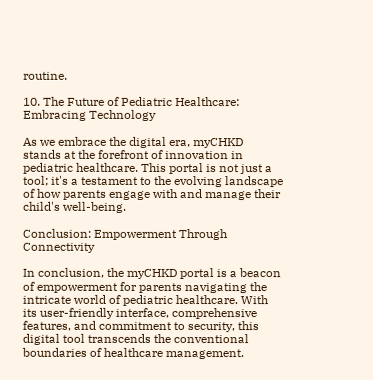routine.

10. The Future of Pediatric Healthcare: Embracing Technology

As we embrace the digital era, myCHKD stands at the forefront of innovation in pediatric healthcare. This portal is not just a tool; it's a testament to the evolving landscape of how parents engage with and manage their child's well-being.

Conclusion: Empowerment Through Connectivity

In conclusion, the myCHKD portal is a beacon of empowerment for parents navigating the intricate world of pediatric healthcare. With its user-friendly interface, comprehensive features, and commitment to security, this digital tool transcends the conventional boundaries of healthcare management.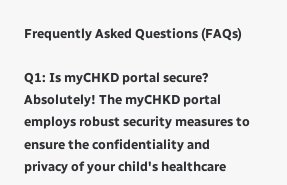Frequently Asked Questions (FAQs)

Q1: Is myCHKD portal secure? Absolutely! The myCHKD portal employs robust security measures to ensure the confidentiality and privacy of your child's healthcare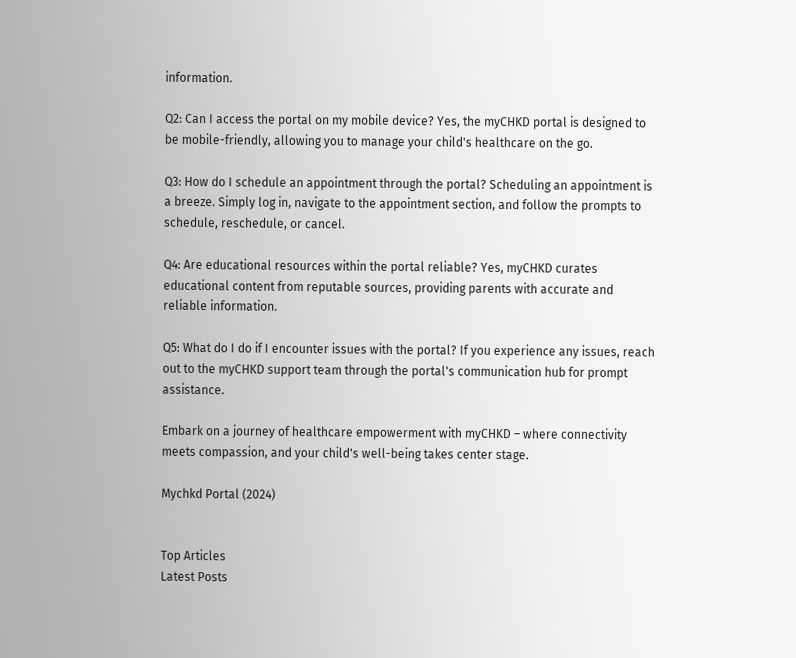information.

Q2: Can I access the portal on my mobile device? Yes, the myCHKD portal is designed to be mobile-friendly, allowing you to manage your child's healthcare on the go.

Q3: How do I schedule an appointment through the portal? Scheduling an appointment is a breeze. Simply log in, navigate to the appointment section, and follow the prompts to schedule, reschedule, or cancel.

Q4: Are educational resources within the portal reliable? Yes, myCHKD curates educational content from reputable sources, providing parents with accurate and reliable information.

Q5: What do I do if I encounter issues with the portal? If you experience any issues, reach out to the myCHKD support team through the portal's communication hub for prompt assistance.

Embark on a journey of healthcare empowerment with myCHKD – where connectivity meets compassion, and your child's well-being takes center stage.

Mychkd Portal (2024)


Top Articles
Latest Posts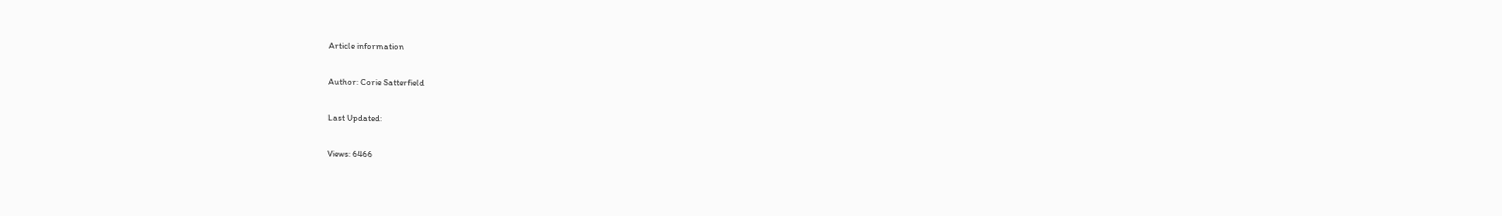Article information

Author: Corie Satterfield

Last Updated:

Views: 6466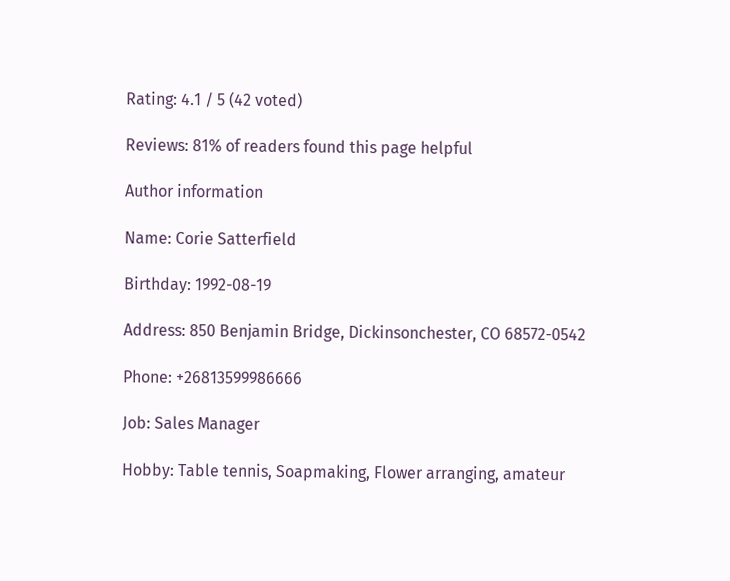Rating: 4.1 / 5 (42 voted)

Reviews: 81% of readers found this page helpful

Author information

Name: Corie Satterfield

Birthday: 1992-08-19

Address: 850 Benjamin Bridge, Dickinsonchester, CO 68572-0542

Phone: +26813599986666

Job: Sales Manager

Hobby: Table tennis, Soapmaking, Flower arranging, amateur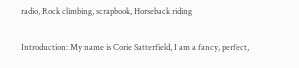radio, Rock climbing, scrapbook, Horseback riding

Introduction: My name is Corie Satterfield, I am a fancy, perfect,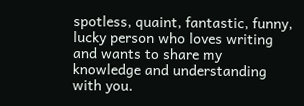spotless, quaint, fantastic, funny, lucky person who loves writing and wants to share my knowledge and understanding with you.